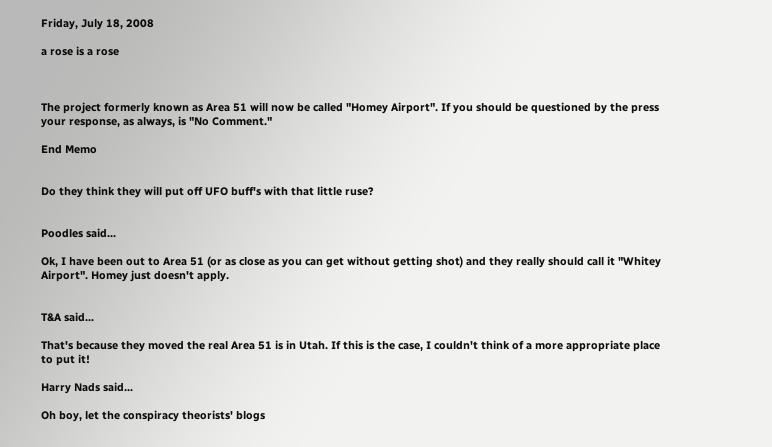Friday, July 18, 2008

a rose is a rose



The project formerly known as Area 51 will now be called "Homey Airport". If you should be questioned by the press your response, as always, is "No Comment."

End Memo


Do they think they will put off UFO buff's with that little ruse?


Poodles said...

Ok, I have been out to Area 51 (or as close as you can get without getting shot) and they really should call it "Whitey Airport". Homey just doesn't apply.


T&A said...

That's because they moved the real Area 51 is in Utah. If this is the case, I couldn't think of a more appropriate place to put it!

Harry Nads said...

Oh boy, let the conspiracy theorists' blogs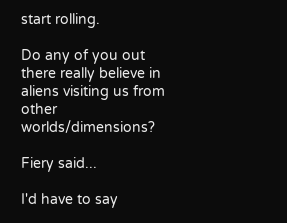start rolling.

Do any of you out there really believe in aliens visiting us from other worlds/dimensions?

Fiery said...

I'd have to say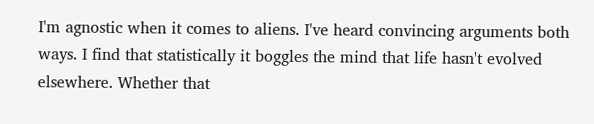I'm agnostic when it comes to aliens. I've heard convincing arguments both ways. I find that statistically it boggles the mind that life hasn't evolved elsewhere. Whether that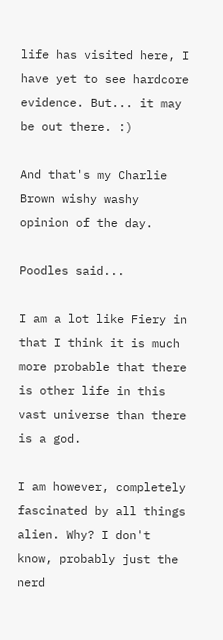life has visited here, I have yet to see hardcore evidence. But... it may be out there. :)

And that's my Charlie Brown wishy washy opinion of the day.

Poodles said...

I am a lot like Fiery in that I think it is much more probable that there is other life in this vast universe than there is a god.

I am however, completely fascinated by all things alien. Why? I don't know, probably just the nerd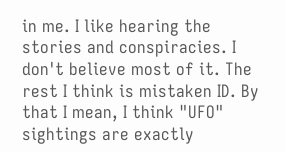in me. I like hearing the stories and conspiracies. I don't believe most of it. The rest I think is mistaken ID. By that I mean, I think "UFO" sightings are exactly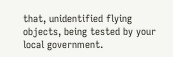that, unidentified flying objects, being tested by your local government.